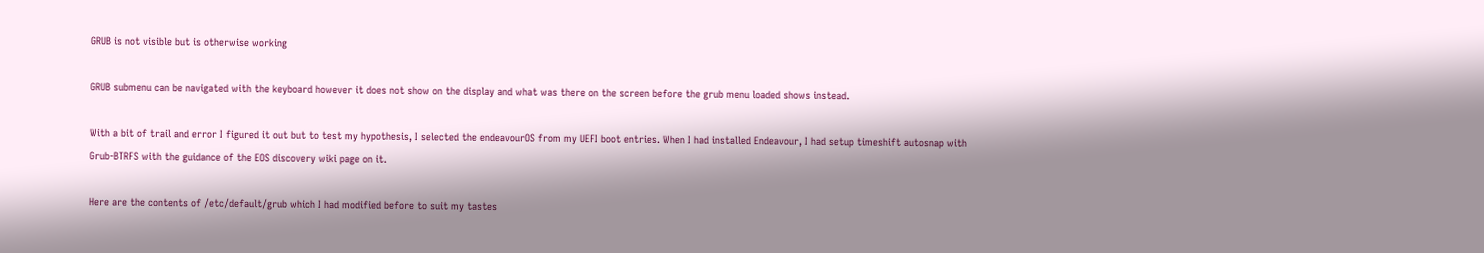GRUB is not visible but is otherwise working

GRUB submenu can be navigated with the keyboard however it does not show on the display and what was there on the screen before the grub menu loaded shows instead.

With a bit of trail and error I figured it out but to test my hypothesis, I selected the endeavourOS from my UEFI boot entries. When I had installed Endeavour, I had setup timeshift autosnap with Grub-BTRFS with the guidance of the EOS discovery wiki page on it.

Here are the contents of /etc/default/grub which I had modified before to suit my tastes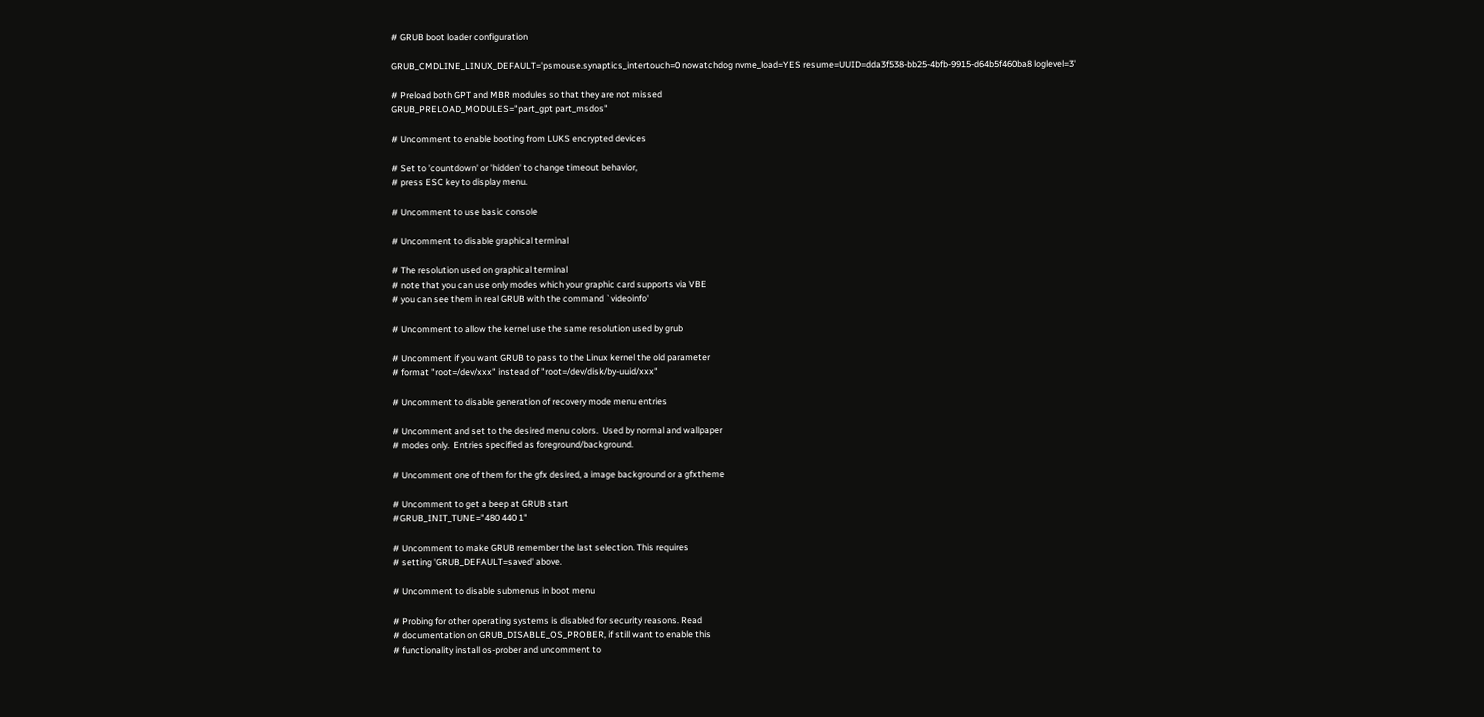# GRUB boot loader configuration

GRUB_CMDLINE_LINUX_DEFAULT='psmouse.synaptics_intertouch=0 nowatchdog nvme_load=YES resume=UUID=dda3f538-bb25-4bfb-9915-d64b5f460ba8 loglevel=3'

# Preload both GPT and MBR modules so that they are not missed
GRUB_PRELOAD_MODULES="part_gpt part_msdos"

# Uncomment to enable booting from LUKS encrypted devices

# Set to 'countdown' or 'hidden' to change timeout behavior,
# press ESC key to display menu.

# Uncomment to use basic console

# Uncomment to disable graphical terminal

# The resolution used on graphical terminal
# note that you can use only modes which your graphic card supports via VBE
# you can see them in real GRUB with the command `videoinfo'

# Uncomment to allow the kernel use the same resolution used by grub

# Uncomment if you want GRUB to pass to the Linux kernel the old parameter
# format "root=/dev/xxx" instead of "root=/dev/disk/by-uuid/xxx"

# Uncomment to disable generation of recovery mode menu entries

# Uncomment and set to the desired menu colors.  Used by normal and wallpaper
# modes only.  Entries specified as foreground/background.

# Uncomment one of them for the gfx desired, a image background or a gfxtheme

# Uncomment to get a beep at GRUB start
#GRUB_INIT_TUNE="480 440 1"

# Uncomment to make GRUB remember the last selection. This requires
# setting 'GRUB_DEFAULT=saved' above.

# Uncomment to disable submenus in boot menu

# Probing for other operating systems is disabled for security reasons. Read
# documentation on GRUB_DISABLE_OS_PROBER, if still want to enable this
# functionality install os-prober and uncomment to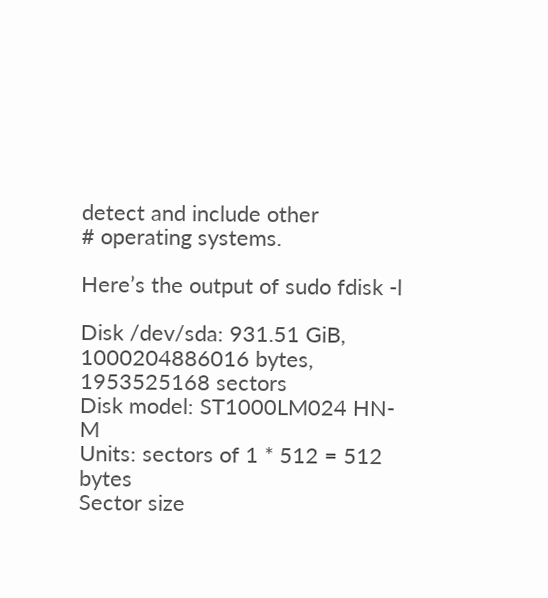detect and include other
# operating systems.

Here’s the output of sudo fdisk -l

Disk /dev/sda: 931.51 GiB, 1000204886016 bytes, 1953525168 sectors
Disk model: ST1000LM024 HN-M
Units: sectors of 1 * 512 = 512 bytes
Sector size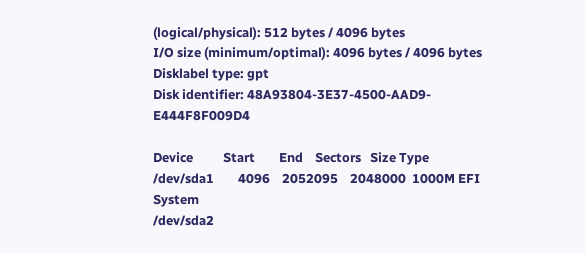(logical/physical): 512 bytes / 4096 bytes
I/O size (minimum/optimal): 4096 bytes / 4096 bytes
Disklabel type: gpt
Disk identifier: 48A93804-3E37-4500-AAD9-E444F8F009D4

Device          Start        End    Sectors   Size Type
/dev/sda1        4096    2052095    2048000  1000M EFI System
/dev/sda2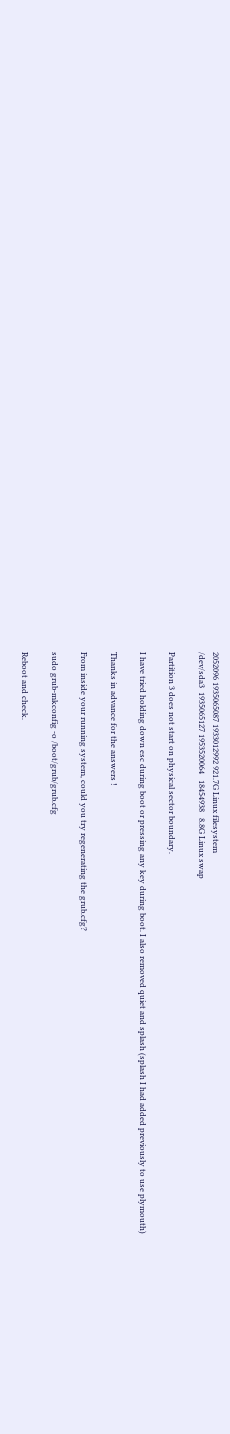2052096 1935065087 1933012992 921.7G Linux filesystem
/dev/sda3  1935065127 1953520064   18454938   8.8G Linux swap

Partition 3 does not start on physical sector boundary.

I have tried holding down esc during boot or pressing any key during boot. I also removed quiet and splash (splash I had added previously to use plymouth)

Thanks in advance for the answers !

From inside your running system, could you try regenerating the grub.cfg?

sudo grub-mkconfig -o /boot/grub/grub.cfg

Reboot and check.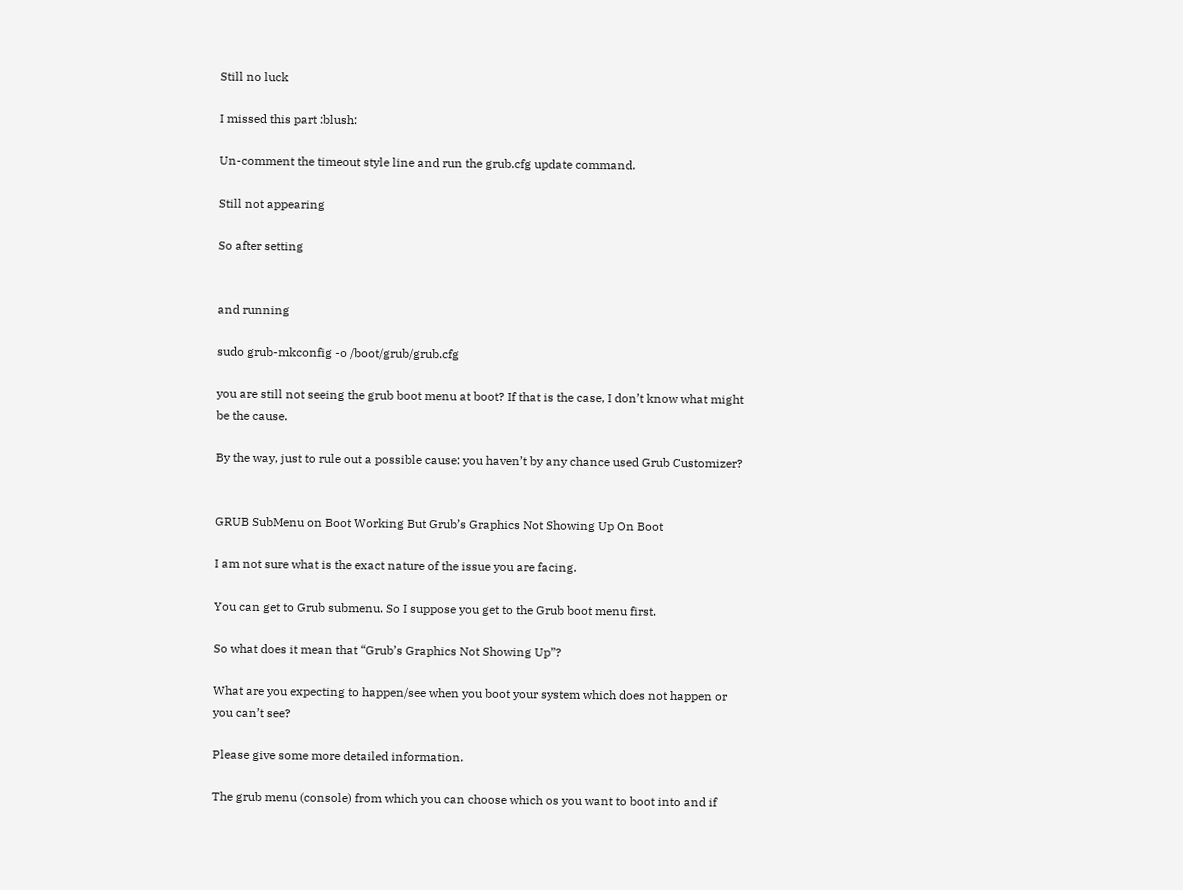Still no luck

I missed this part :blush:

Un-comment the timeout style line and run the grub.cfg update command.

Still not appearing

So after setting


and running

sudo grub-mkconfig -o /boot/grub/grub.cfg

you are still not seeing the grub boot menu at boot? If that is the case, I don’t know what might be the cause.

By the way, just to rule out a possible cause: you haven’t by any chance used Grub Customizer?


GRUB SubMenu on Boot Working But Grub’s Graphics Not Showing Up On Boot

I am not sure what is the exact nature of the issue you are facing.

You can get to Grub submenu. So I suppose you get to the Grub boot menu first.

So what does it mean that “Grub’s Graphics Not Showing Up”?

What are you expecting to happen/see when you boot your system which does not happen or you can’t see?

Please give some more detailed information.

The grub menu (console) from which you can choose which os you want to boot into and if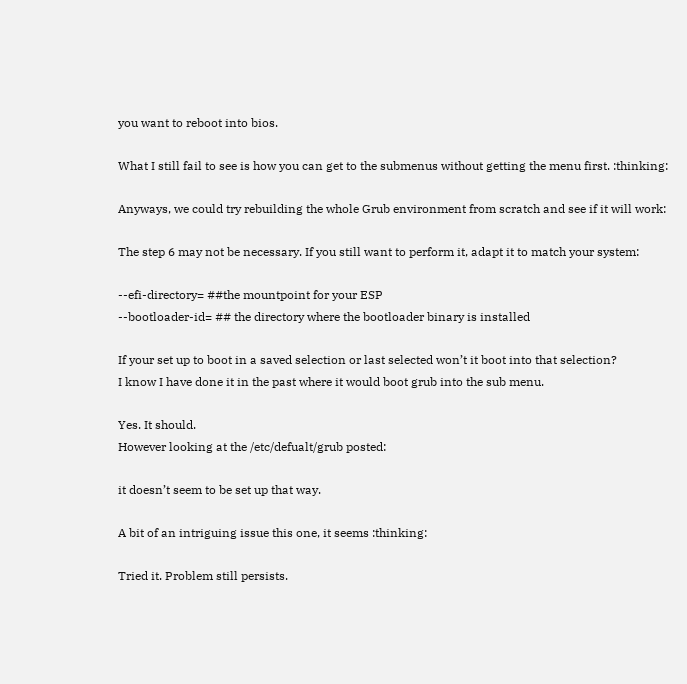you want to reboot into bios.

What I still fail to see is how you can get to the submenus without getting the menu first. :thinking:

Anyways, we could try rebuilding the whole Grub environment from scratch and see if it will work:

The step 6 may not be necessary. If you still want to perform it, adapt it to match your system:

--efi-directory= ##the mountpoint for your ESP
--bootloader-id= ## the directory where the bootloader binary is installed

If your set up to boot in a saved selection or last selected won’t it boot into that selection?
I know I have done it in the past where it would boot grub into the sub menu.

Yes. It should.
However looking at the /etc/defualt/grub posted:

it doesn’t seem to be set up that way.

A bit of an intriguing issue this one, it seems :thinking:

Tried it. Problem still persists.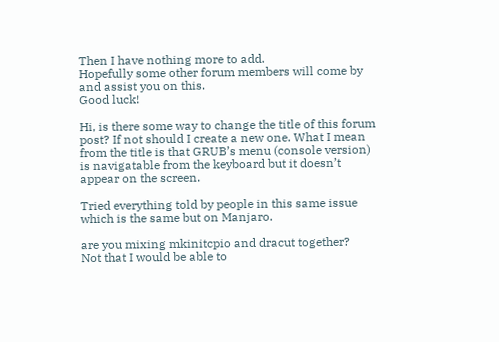Then I have nothing more to add.
Hopefully some other forum members will come by and assist you on this.
Good luck!

Hi, is there some way to change the title of this forum post? If not should I create a new one. What I mean from the title is that GRUB’s menu (console version) is navigatable from the keyboard but it doesn’t appear on the screen.

Tried everything told by people in this same issue which is the same but on Manjaro.

are you mixing mkinitcpio and dracut together?
Not that I would be able to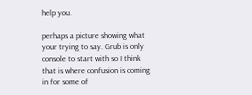help you.

perhaps a picture showing what your trying to say. Grub is only console to start with so I think that is where confusion is coming in for some of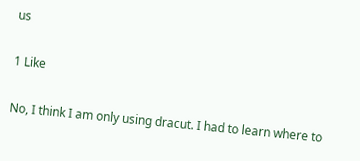us

1 Like

No, I think I am only using dracut. I had to learn where to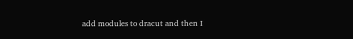add modules to dracut and then I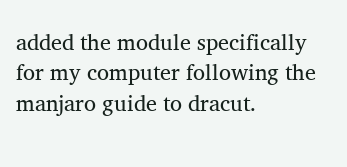added the module specifically for my computer following the manjaro guide to dracut.